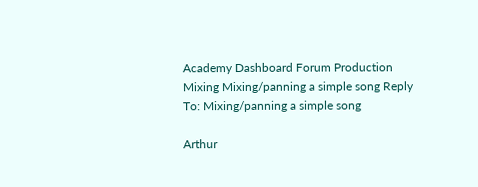Academy Dashboard Forum Production Mixing Mixing/panning a simple song Reply To: Mixing/panning a simple song

Arthur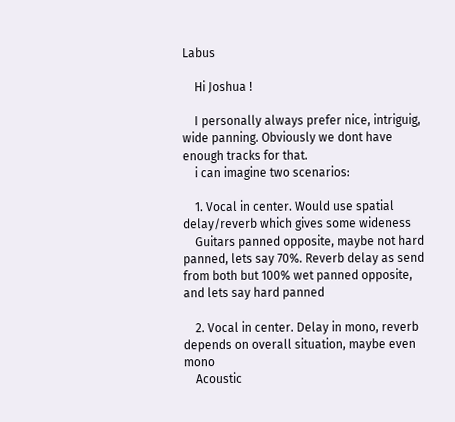Labus

    Hi Joshua !

    I personally always prefer nice, intriguig, wide panning. Obviously we dont have enough tracks for that.
    i can imagine two scenarios:

    1. Vocal in center. Would use spatial delay/reverb which gives some wideness
    Guitars panned opposite, maybe not hard panned, lets say 70%. Reverb delay as send from both but 100% wet panned opposite, and lets say hard panned

    2. Vocal in center. Delay in mono, reverb depends on overall situation, maybe even mono
    Acoustic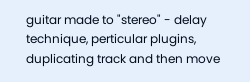guitar made to "stereo" - delay technique, perticular plugins, duplicating track and then move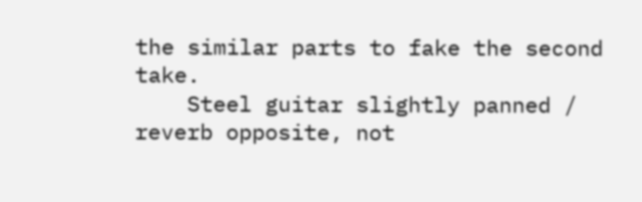the similar parts to fake the second take.
    Steel guitar slightly panned / reverb opposite, not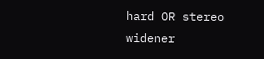hard OR stereo widener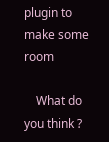plugin to make some room

    What do you think ?